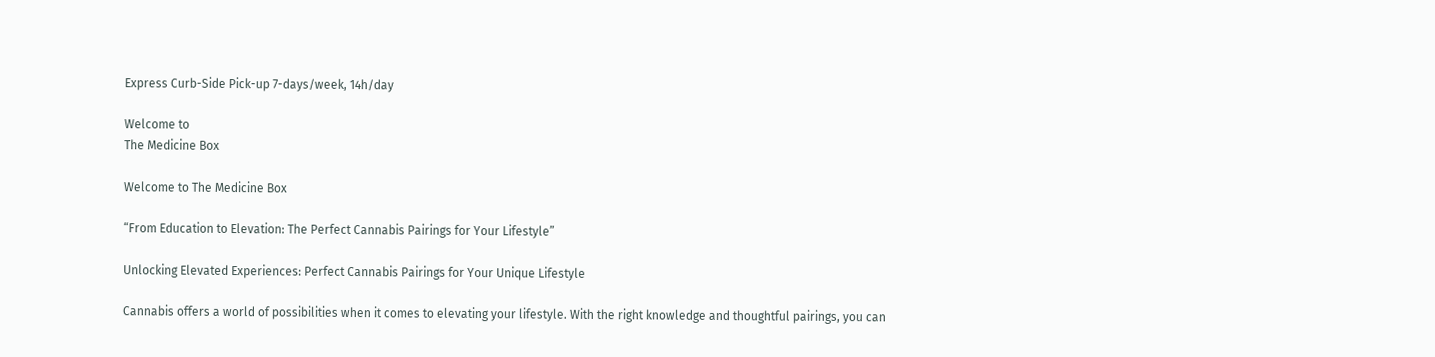Express Curb-Side Pick-up 7-days/week, 14h/day

Welcome to
The Medicine Box

Welcome to The Medicine Box

“From Education to Elevation: The Perfect Cannabis Pairings for Your Lifestyle”

Unlocking Elevated Experiences: Perfect Cannabis Pairings for Your Unique Lifestyle

Cannabis offers a world of possibilities when it comes to elevating your lifestyle. With the right knowledge and thoughtful pairings, you can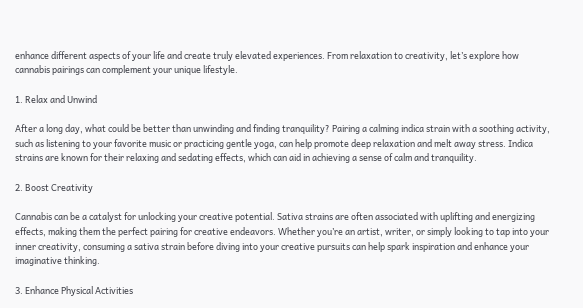enhance different aspects of your life and create truly elevated experiences. From relaxation to creativity, let’s explore how cannabis pairings can complement your unique lifestyle.

1. Relax and Unwind

After a long day, what could be better than unwinding and finding tranquility? Pairing a calming indica strain with a soothing activity, such as listening to your favorite music or practicing gentle yoga, can help promote deep relaxation and melt away stress. Indica strains are known for their relaxing and sedating effects, which can aid in achieving a sense of calm and tranquility.

2. Boost Creativity

Cannabis can be a catalyst for unlocking your creative potential. Sativa strains are often associated with uplifting and energizing effects, making them the perfect pairing for creative endeavors. Whether you’re an artist, writer, or simply looking to tap into your inner creativity, consuming a sativa strain before diving into your creative pursuits can help spark inspiration and enhance your imaginative thinking.

3. Enhance Physical Activities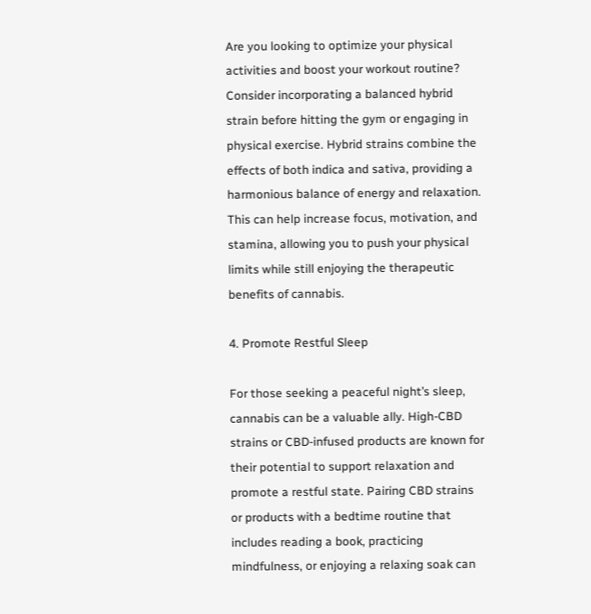Are you looking to optimize your physical activities and boost your workout routine? Consider incorporating a balanced hybrid strain before hitting the gym or engaging in physical exercise. Hybrid strains combine the effects of both indica and sativa, providing a harmonious balance of energy and relaxation. This can help increase focus, motivation, and stamina, allowing you to push your physical limits while still enjoying the therapeutic benefits of cannabis.

4. Promote Restful Sleep

For those seeking a peaceful night’s sleep, cannabis can be a valuable ally. High-CBD strains or CBD-infused products are known for their potential to support relaxation and promote a restful state. Pairing CBD strains or products with a bedtime routine that includes reading a book, practicing mindfulness, or enjoying a relaxing soak can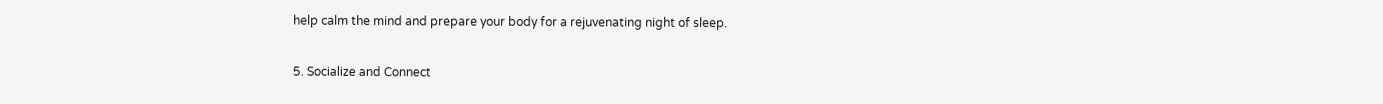help calm the mind and prepare your body for a rejuvenating night of sleep.

5. Socialize and Connect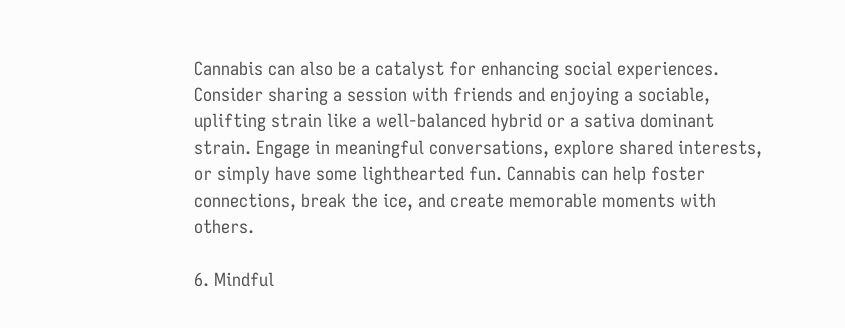Cannabis can also be a catalyst for enhancing social experiences. Consider sharing a session with friends and enjoying a sociable, uplifting strain like a well-balanced hybrid or a sativa dominant strain. Engage in meaningful conversations, explore shared interests, or simply have some lighthearted fun. Cannabis can help foster connections, break the ice, and create memorable moments with others.

6. Mindful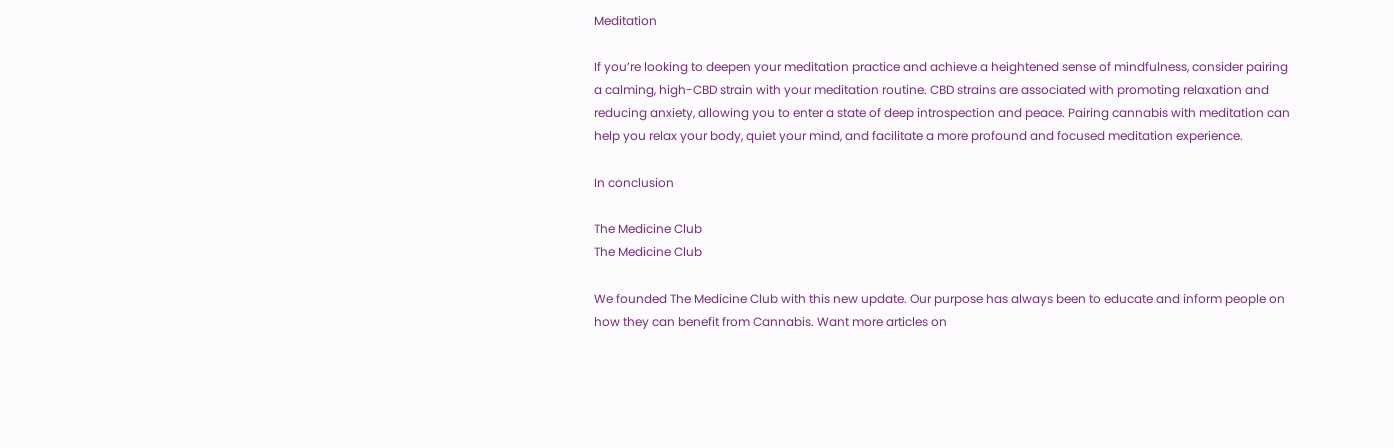Meditation

If you’re looking to deepen your meditation practice and achieve a heightened sense of mindfulness, consider pairing a calming, high-CBD strain with your meditation routine. CBD strains are associated with promoting relaxation and reducing anxiety, allowing you to enter a state of deep introspection and peace. Pairing cannabis with meditation can help you relax your body, quiet your mind, and facilitate a more profound and focused meditation experience.

In conclusion

The Medicine Club
The Medicine Club

We founded The Medicine Club with this new update. Our purpose has always been to educate and inform people on how they can benefit from Cannabis. Want more articles on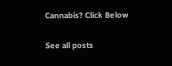Cannabis? Click Below

See all posts